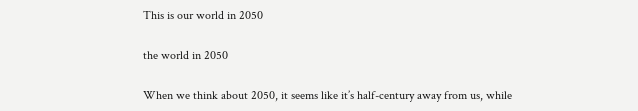This is our world in 2050

the world in 2050

When we think about 2050, it seems like it’s half-century away from us, while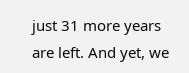just 31 more years are left. And yet, we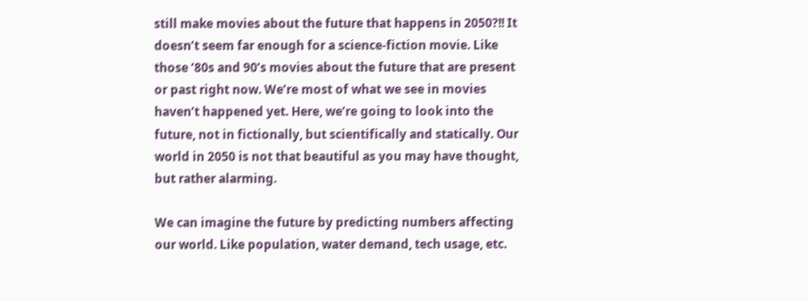still make movies about the future that happens in 2050?!! It doesn’t seem far enough for a science-fiction movie. Like those ’80s and 90’s movies about the future that are present or past right now. We’re most of what we see in movies haven’t happened yet. Here, we’re going to look into the future, not in fictionally, but scientifically and statically. Our world in 2050 is not that beautiful as you may have thought, but rather alarming.

We can imagine the future by predicting numbers affecting our world. Like population, water demand, tech usage, etc.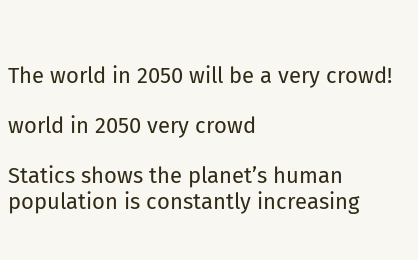The world in 2050 will be a very crowd!

world in 2050 very crowd

Statics shows the planet’s human population is constantly increasing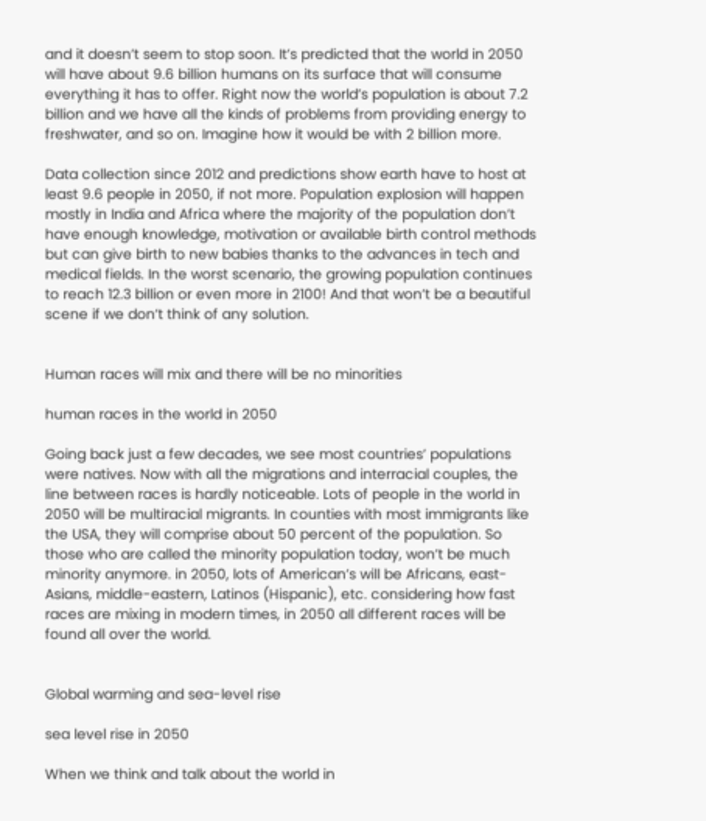and it doesn’t seem to stop soon. It’s predicted that the world in 2050 will have about 9.6 billion humans on its surface that will consume everything it has to offer. Right now the world’s population is about 7.2 billion and we have all the kinds of problems from providing energy to freshwater, and so on. Imagine how it would be with 2 billion more.

Data collection since 2012 and predictions show earth have to host at least 9.6 people in 2050, if not more. Population explosion will happen mostly in India and Africa where the majority of the population don’t have enough knowledge, motivation or available birth control methods but can give birth to new babies thanks to the advances in tech and medical fields. In the worst scenario, the growing population continues to reach 12.3 billion or even more in 2100! And that won’t be a beautiful scene if we don’t think of any solution.


Human races will mix and there will be no minorities

human races in the world in 2050

Going back just a few decades, we see most countries’ populations were natives. Now with all the migrations and interracial couples, the line between races is hardly noticeable. Lots of people in the world in 2050 will be multiracial migrants. In counties with most immigrants like the USA, they will comprise about 50 percent of the population. So those who are called the minority population today, won’t be much minority anymore. in 2050, lots of American’s will be Africans, east-Asians, middle-eastern, Latinos (Hispanic), etc. considering how fast races are mixing in modern times, in 2050 all different races will be found all over the world.


Global warming and sea-level rise

sea level rise in 2050

When we think and talk about the world in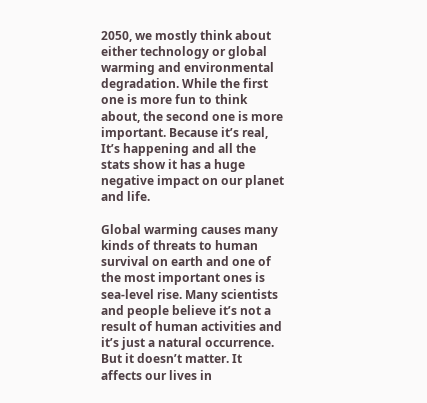2050, we mostly think about either technology or global warming and environmental degradation. While the first one is more fun to think about, the second one is more important. Because it’s real, It’s happening and all the stats show it has a huge negative impact on our planet and life.

Global warming causes many kinds of threats to human survival on earth and one of the most important ones is sea-level rise. Many scientists and people believe it’s not a result of human activities and it’s just a natural occurrence. But it doesn’t matter. It affects our lives in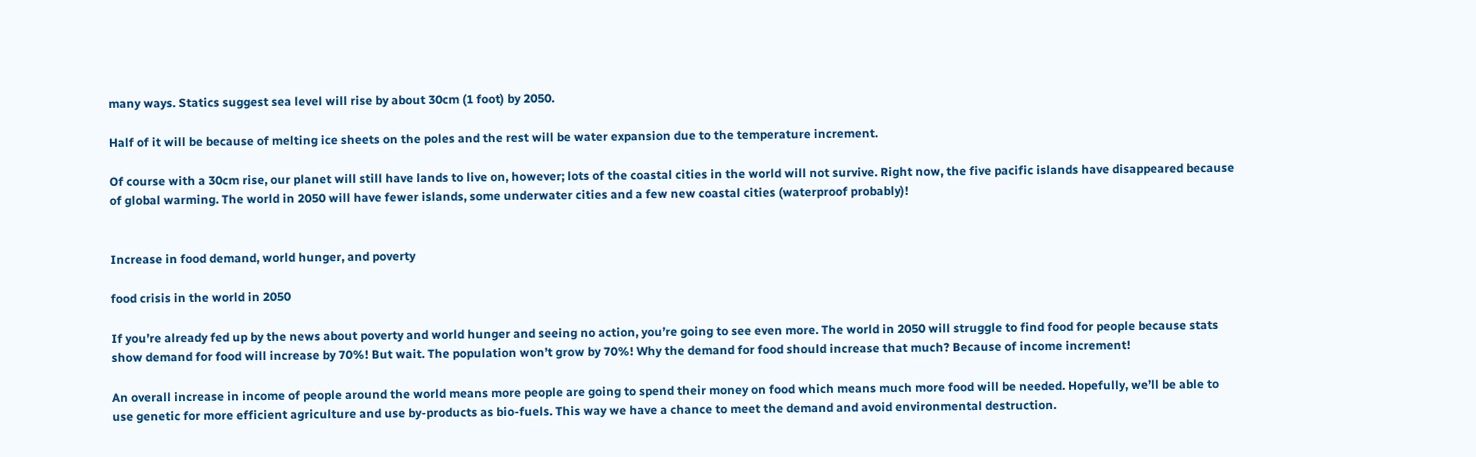many ways. Statics suggest sea level will rise by about 30cm (1 foot) by 2050.

Half of it will be because of melting ice sheets on the poles and the rest will be water expansion due to the temperature increment.

Of course with a 30cm rise, our planet will still have lands to live on, however; lots of the coastal cities in the world will not survive. Right now, the five pacific islands have disappeared because of global warming. The world in 2050 will have fewer islands, some underwater cities and a few new coastal cities (waterproof probably)!


Increase in food demand, world hunger, and poverty

food crisis in the world in 2050

If you’re already fed up by the news about poverty and world hunger and seeing no action, you’re going to see even more. The world in 2050 will struggle to find food for people because stats show demand for food will increase by 70%! But wait. The population won’t grow by 70%! Why the demand for food should increase that much? Because of income increment!

An overall increase in income of people around the world means more people are going to spend their money on food which means much more food will be needed. Hopefully, we’ll be able to use genetic for more efficient agriculture and use by-products as bio-fuels. This way we have a chance to meet the demand and avoid environmental destruction.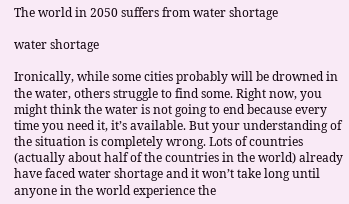The world in 2050 suffers from water shortage

water shortage

Ironically, while some cities probably will be drowned in the water, others struggle to find some. Right now, you might think the water is not going to end because every time you need it, it’s available. But your understanding of the situation is completely wrong. Lots of countries (actually about half of the countries in the world) already have faced water shortage and it won’t take long until anyone in the world experience the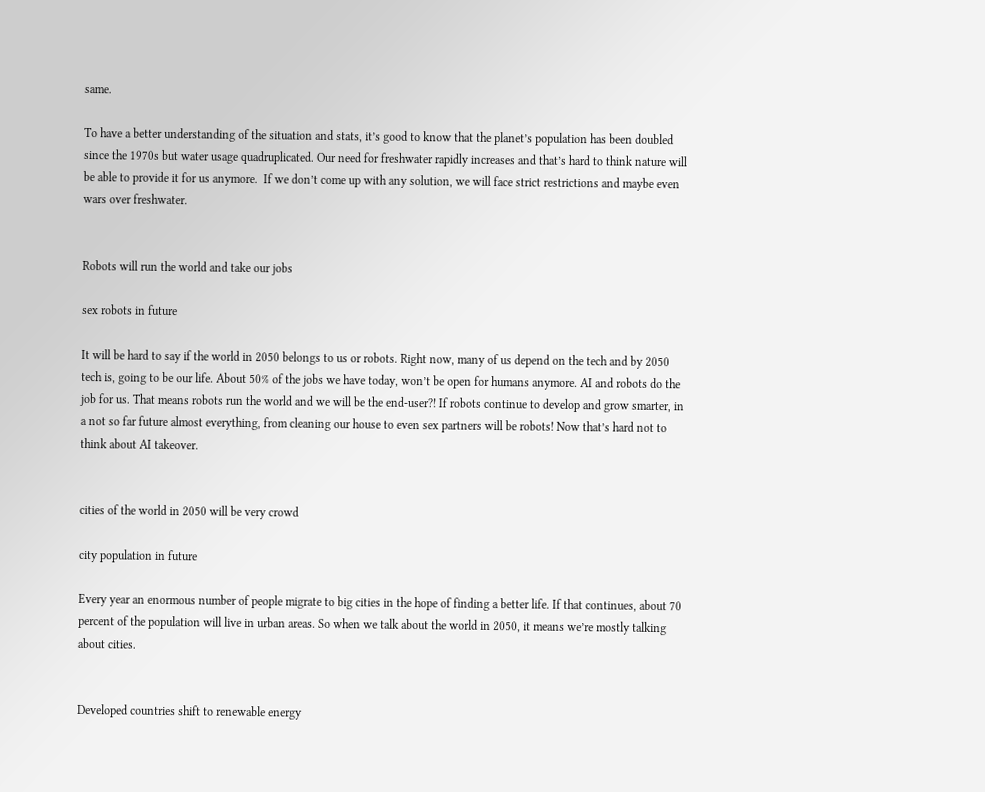same.

To have a better understanding of the situation and stats, it’s good to know that the planet’s population has been doubled since the 1970s but water usage quadruplicated. Our need for freshwater rapidly increases and that’s hard to think nature will be able to provide it for us anymore.  If we don’t come up with any solution, we will face strict restrictions and maybe even wars over freshwater.


Robots will run the world and take our jobs

sex robots in future

It will be hard to say if the world in 2050 belongs to us or robots. Right now, many of us depend on the tech and by 2050 tech is, going to be our life. About 50% of the jobs we have today, won’t be open for humans anymore. AI and robots do the job for us. That means robots run the world and we will be the end-user?! If robots continue to develop and grow smarter, in a not so far future almost everything, from cleaning our house to even sex partners will be robots! Now that’s hard not to think about AI takeover.


cities of the world in 2050 will be very crowd

city population in future

Every year an enormous number of people migrate to big cities in the hope of finding a better life. If that continues, about 70 percent of the population will live in urban areas. So when we talk about the world in 2050, it means we’re mostly talking about cities.


Developed countries shift to renewable energy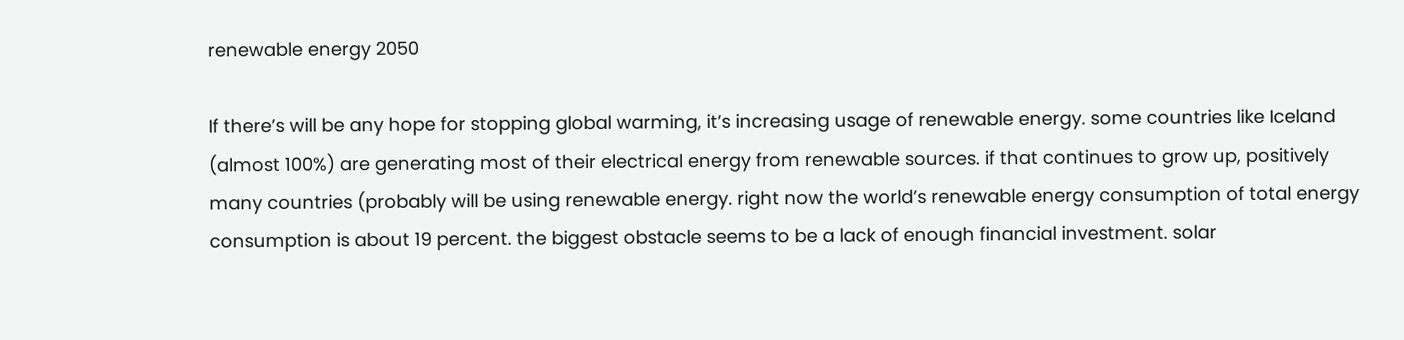renewable energy 2050

If there’s will be any hope for stopping global warming, it’s increasing usage of renewable energy. some countries like Iceland (almost 100%) are generating most of their electrical energy from renewable sources. if that continues to grow up, positively many countries (probably will be using renewable energy. right now the world’s renewable energy consumption of total energy consumption is about 19 percent. the biggest obstacle seems to be a lack of enough financial investment. solar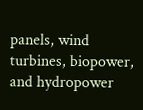panels, wind turbines, biopower, and hydropower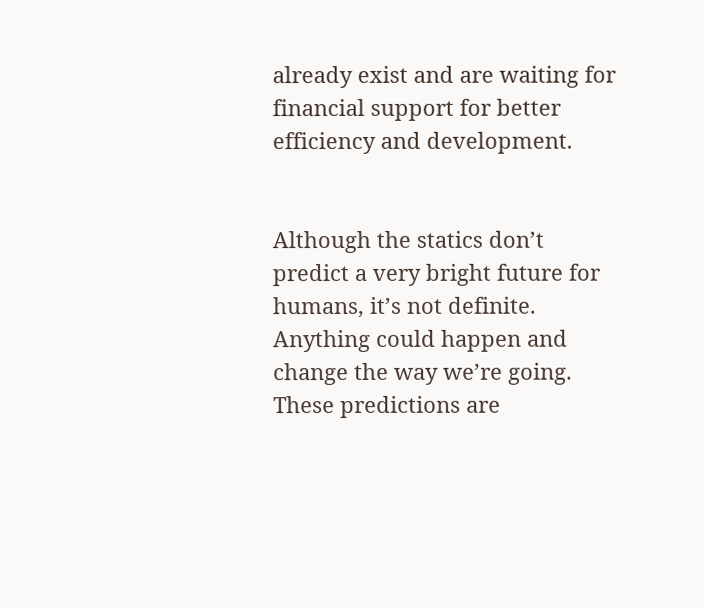already exist and are waiting for financial support for better efficiency and development.


Although the statics don’t predict a very bright future for humans, it’s not definite. Anything could happen and change the way we’re going. These predictions are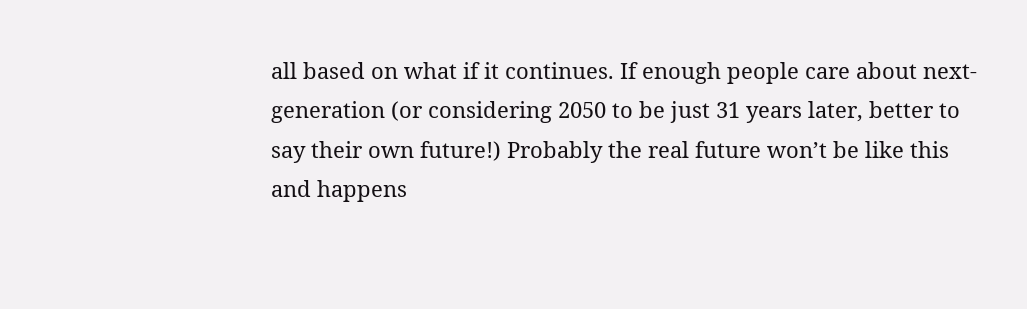all based on what if it continues. If enough people care about next-generation (or considering 2050 to be just 31 years later, better to say their own future!) Probably the real future won’t be like this and happens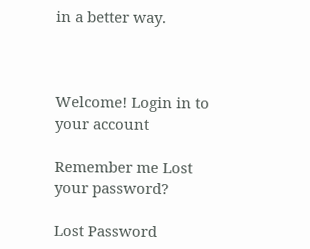in a better way.



Welcome! Login in to your account

Remember me Lost your password?

Lost Password